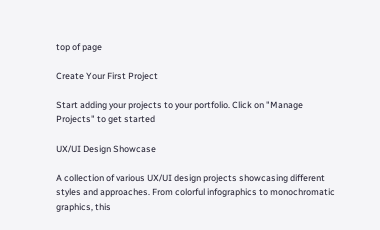top of page

Create Your First Project

Start adding your projects to your portfolio. Click on "Manage Projects" to get started

UX/UI Design Showcase

A collection of various UX/UI design projects showcasing different styles and approaches. From colorful infographics to monochromatic graphics, this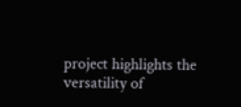project highlights the versatility of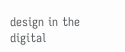design in the digital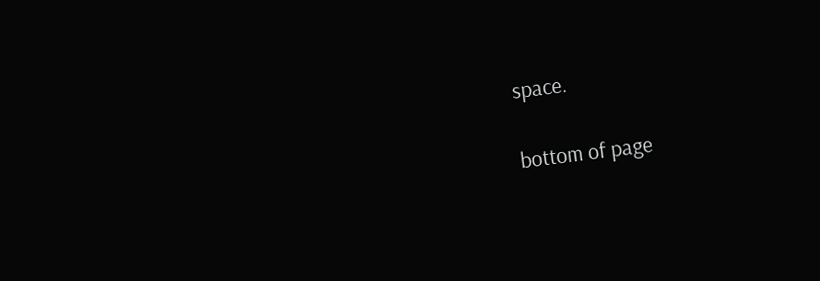space.

bottom of page